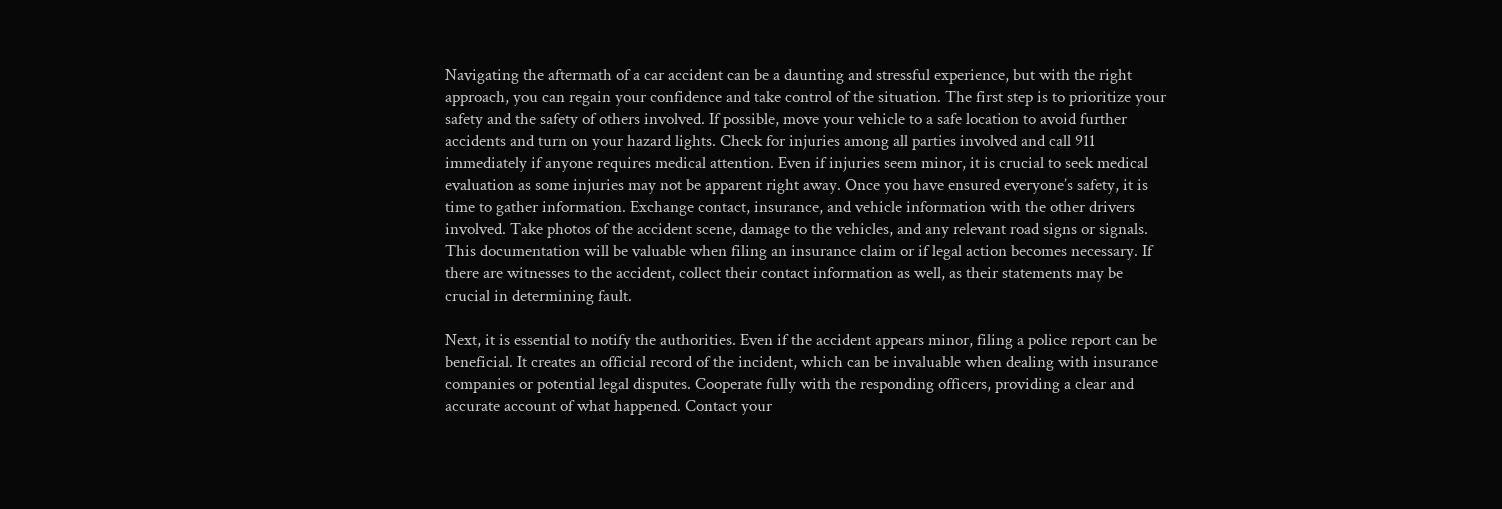Navigating the aftermath of a car accident can be a daunting and stressful experience, but with the right approach, you can regain your confidence and take control of the situation. The first step is to prioritize your safety and the safety of others involved. If possible, move your vehicle to a safe location to avoid further accidents and turn on your hazard lights. Check for injuries among all parties involved and call 911 immediately if anyone requires medical attention. Even if injuries seem minor, it is crucial to seek medical evaluation as some injuries may not be apparent right away. Once you have ensured everyone’s safety, it is time to gather information. Exchange contact, insurance, and vehicle information with the other drivers involved. Take photos of the accident scene, damage to the vehicles, and any relevant road signs or signals. This documentation will be valuable when filing an insurance claim or if legal action becomes necessary. If there are witnesses to the accident, collect their contact information as well, as their statements may be crucial in determining fault.

Next, it is essential to notify the authorities. Even if the accident appears minor, filing a police report can be beneficial. It creates an official record of the incident, which can be invaluable when dealing with insurance companies or potential legal disputes. Cooperate fully with the responding officers, providing a clear and accurate account of what happened. Contact your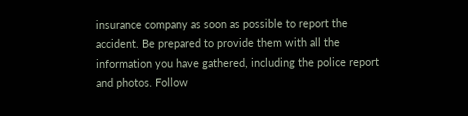insurance company as soon as possible to report the accident. Be prepared to provide them with all the information you have gathered, including the police report and photos. Follow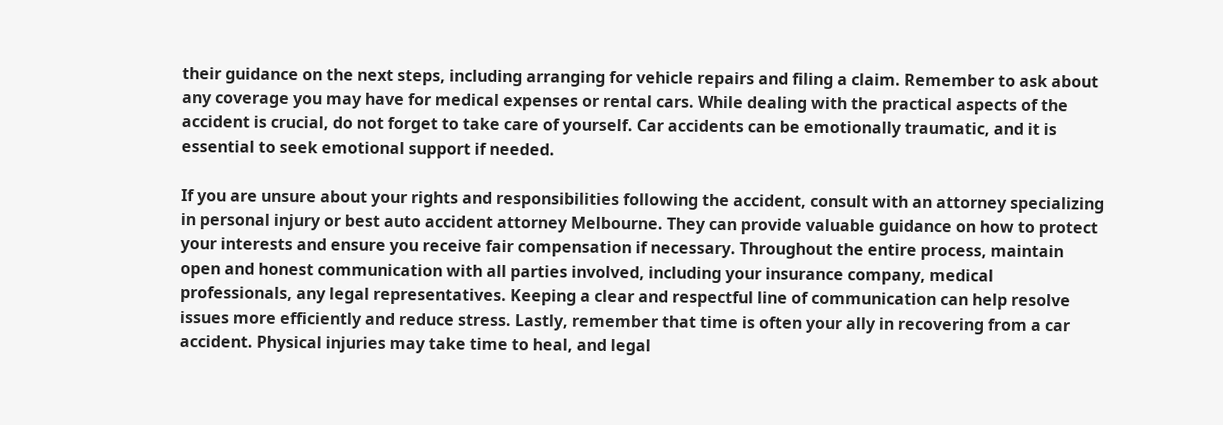their guidance on the next steps, including arranging for vehicle repairs and filing a claim. Remember to ask about any coverage you may have for medical expenses or rental cars. While dealing with the practical aspects of the accident is crucial, do not forget to take care of yourself. Car accidents can be emotionally traumatic, and it is essential to seek emotional support if needed.

If you are unsure about your rights and responsibilities following the accident, consult with an attorney specializing in personal injury or best auto accident attorney Melbourne. They can provide valuable guidance on how to protect your interests and ensure you receive fair compensation if necessary. Throughout the entire process, maintain open and honest communication with all parties involved, including your insurance company, medical professionals, any legal representatives. Keeping a clear and respectful line of communication can help resolve issues more efficiently and reduce stress. Lastly, remember that time is often your ally in recovering from a car accident. Physical injuries may take time to heal, and legal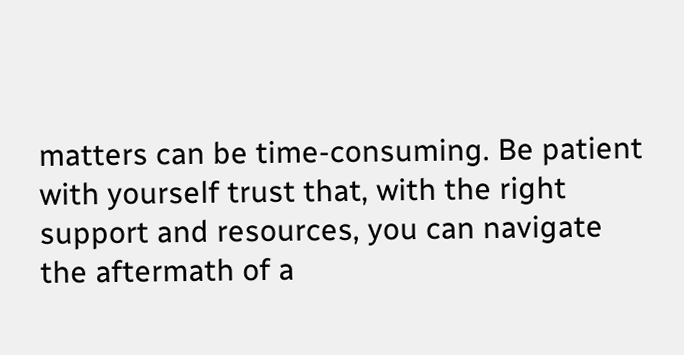matters can be time-consuming. Be patient with yourself trust that, with the right support and resources, you can navigate the aftermath of a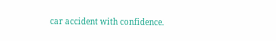car accident with confidence.